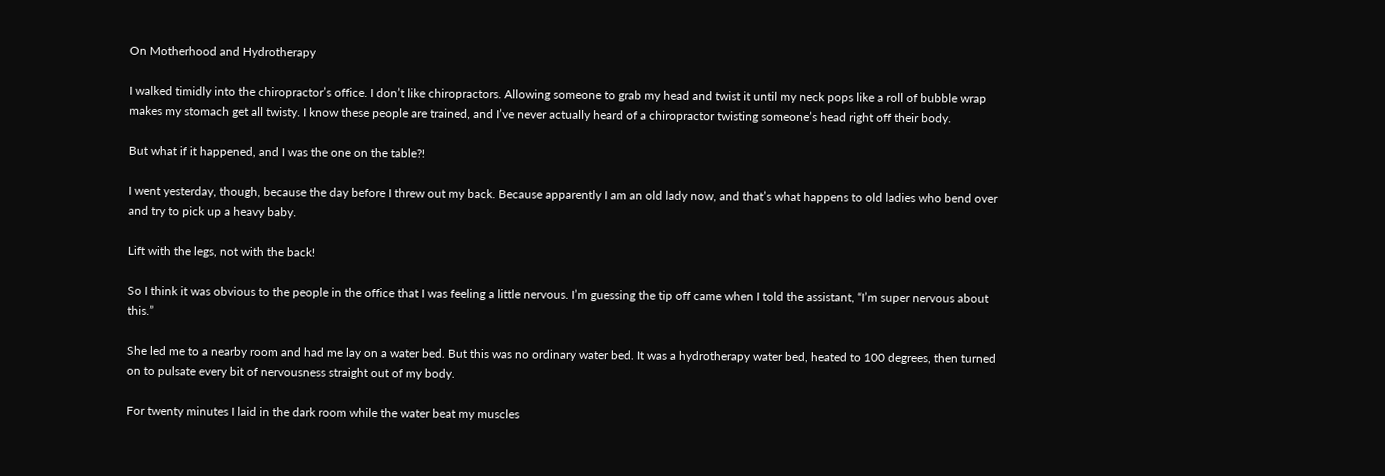On Motherhood and Hydrotherapy

I walked timidly into the chiropractor’s office. I don’t like chiropractors. Allowing someone to grab my head and twist it until my neck pops like a roll of bubble wrap makes my stomach get all twisty. I know these people are trained, and I’ve never actually heard of a chiropractor twisting someone’s head right off their body.

But what if it happened, and I was the one on the table?!

I went yesterday, though, because the day before I threw out my back. Because apparently I am an old lady now, and that’s what happens to old ladies who bend over and try to pick up a heavy baby.

Lift with the legs, not with the back!

So I think it was obvious to the people in the office that I was feeling a little nervous. I’m guessing the tip off came when I told the assistant, “I’m super nervous about this.”

She led me to a nearby room and had me lay on a water bed. But this was no ordinary water bed. It was a hydrotherapy water bed, heated to 100 degrees, then turned on to pulsate every bit of nervousness straight out of my body.

For twenty minutes I laid in the dark room while the water beat my muscles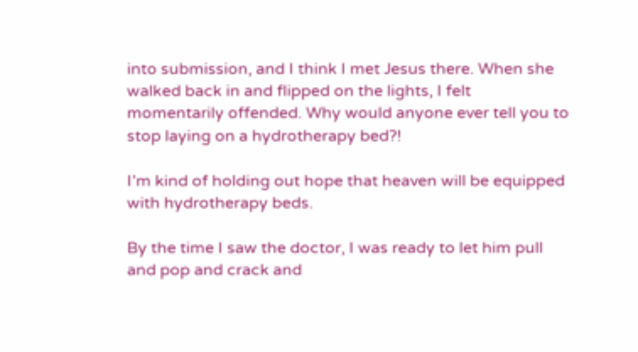into submission, and I think I met Jesus there. When she walked back in and flipped on the lights, I felt momentarily offended. Why would anyone ever tell you to stop laying on a hydrotherapy bed?!

I’m kind of holding out hope that heaven will be equipped with hydrotherapy beds.

By the time I saw the doctor, I was ready to let him pull and pop and crack and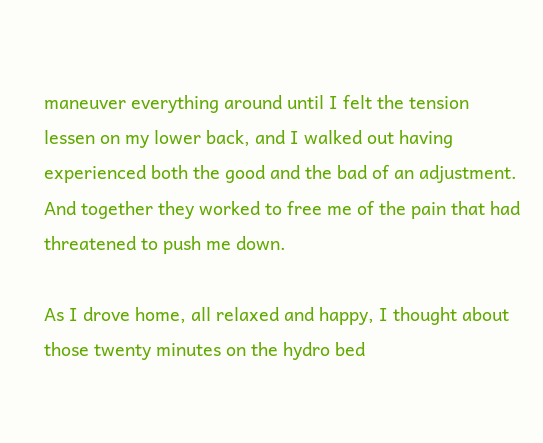maneuver everything around until I felt the tension lessen on my lower back, and I walked out having experienced both the good and the bad of an adjustment. And together they worked to free me of the pain that had threatened to push me down.

As I drove home, all relaxed and happy, I thought about those twenty minutes on the hydro bed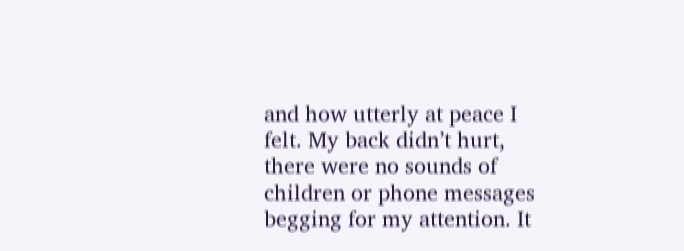and how utterly at peace I felt. My back didn’t hurt, there were no sounds of children or phone messages begging for my attention. It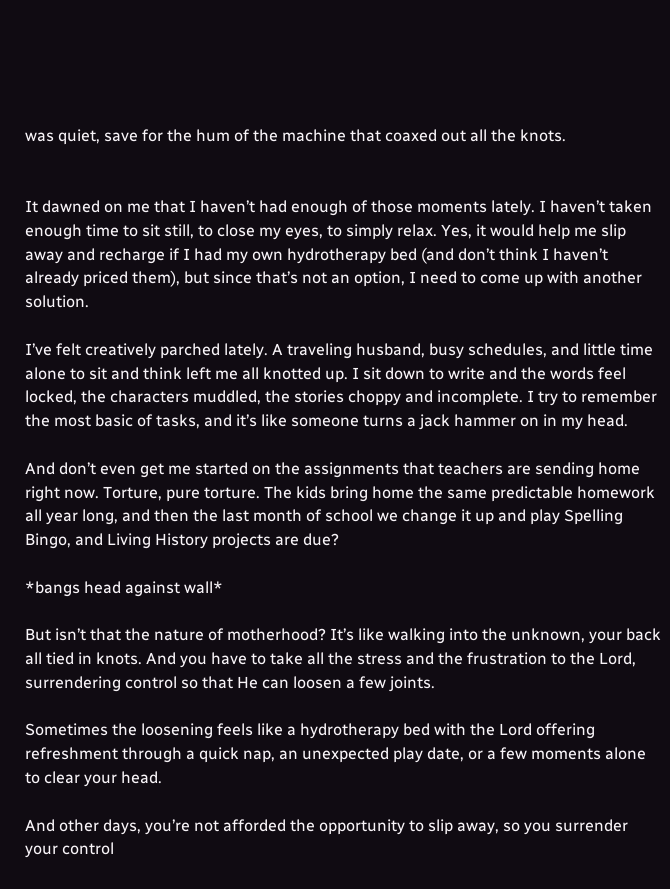was quiet, save for the hum of the machine that coaxed out all the knots.


It dawned on me that I haven’t had enough of those moments lately. I haven’t taken enough time to sit still, to close my eyes, to simply relax. Yes, it would help me slip away and recharge if I had my own hydrotherapy bed (and don’t think I haven’t already priced them), but since that’s not an option, I need to come up with another solution.

I’ve felt creatively parched lately. A traveling husband, busy schedules, and little time alone to sit and think left me all knotted up. I sit down to write and the words feel locked, the characters muddled, the stories choppy and incomplete. I try to remember the most basic of tasks, and it’s like someone turns a jack hammer on in my head.

And don’t even get me started on the assignments that teachers are sending home right now. Torture, pure torture. The kids bring home the same predictable homework all year long, and then the last month of school we change it up and play Spelling Bingo, and Living History projects are due?

*bangs head against wall*

But isn’t that the nature of motherhood? It’s like walking into the unknown, your back all tied in knots. And you have to take all the stress and the frustration to the Lord, surrendering control so that He can loosen a few joints.

Sometimes the loosening feels like a hydrotherapy bed with the Lord offering refreshment through a quick nap, an unexpected play date, or a few moments alone to clear your head.

And other days, you’re not afforded the opportunity to slip away, so you surrender your control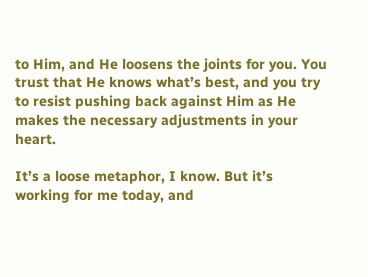to Him, and He loosens the joints for you. You trust that He knows what’s best, and you try to resist pushing back against Him as He makes the necessary adjustments in your heart.

It’s a loose metaphor, I know. But it’s working for me today, and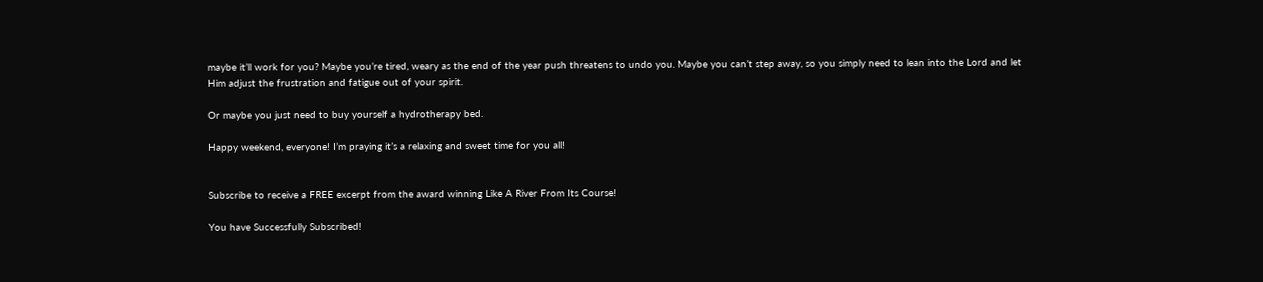maybe it’ll work for you? Maybe you’re tired, weary as the end of the year push threatens to undo you. Maybe you can’t step away, so you simply need to lean into the Lord and let Him adjust the frustration and fatigue out of your spirit.

Or maybe you just need to buy yourself a hydrotherapy bed.

Happy weekend, everyone! I’m praying it’s a relaxing and sweet time for you all!


Subscribe to receive a FREE excerpt from the award winning Like A River From Its Course!

You have Successfully Subscribed!